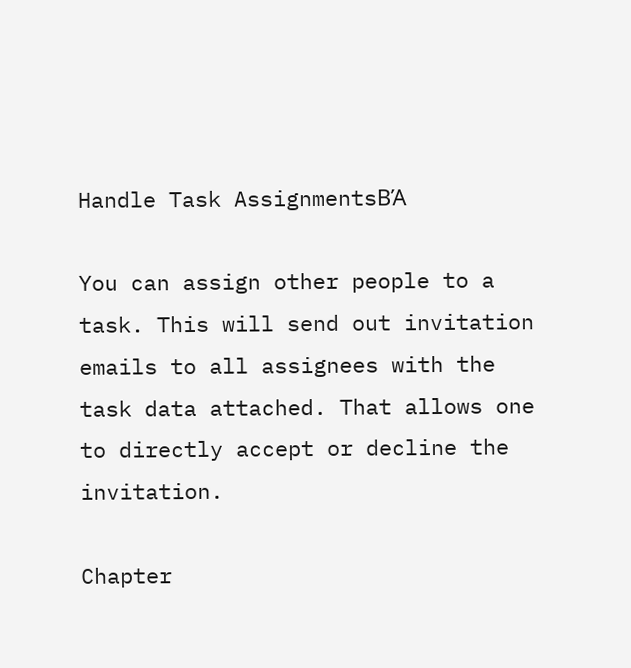Handle Task AssignmentsΒΆ

You can assign other people to a task. This will send out invitation emails to all assignees with the task data attached. That allows one to directly accept or decline the invitation.

Chapter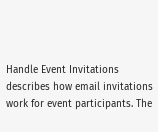Handle Event Invitations describes how email invitations work for event participants. The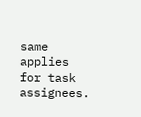same applies for task assignees.